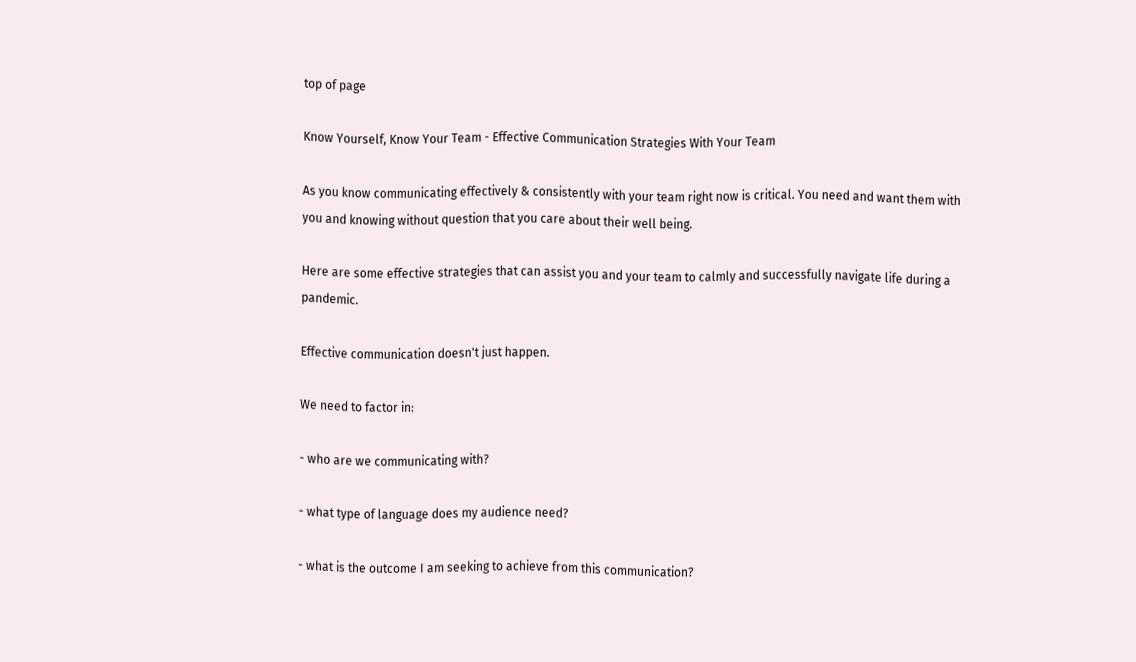top of page

Know Yourself, Know Your Team - Effective Communication Strategies With Your Team

As you know communicating effectively & consistently with your team right now is critical. You need and want them with you and knowing without question that you care about their well being.

Here are some effective strategies that can assist you and your team to calmly and successfully navigate life during a pandemic.

Effective communication doesn't just happen.

We need to factor in:

- who are we communicating with?

- what type of language does my audience need?

- what is the outcome I am seeking to achieve from this communication?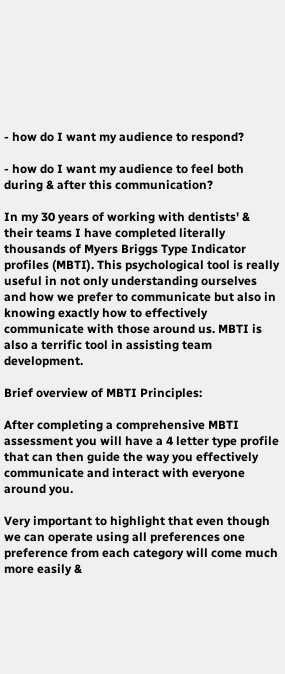- how do I want my audience to respond?

- how do I want my audience to feel both during & after this communication?

In my 30 years of working with dentists' & their teams I have completed literally thousands of Myers Briggs Type Indicator profiles (MBTI). This psychological tool is really useful in not only understanding ourselves and how we prefer to communicate but also in knowing exactly how to effectively communicate with those around us. MBTI is also a terrific tool in assisting team development.

Brief overview of MBTI Principles:

After completing a comprehensive MBTI assessment you will have a 4 letter type profile that can then guide the way you effectively communicate and interact with everyone around you.

Very important to highlight that even though we can operate using all preferences one preference from each category will come much more easily &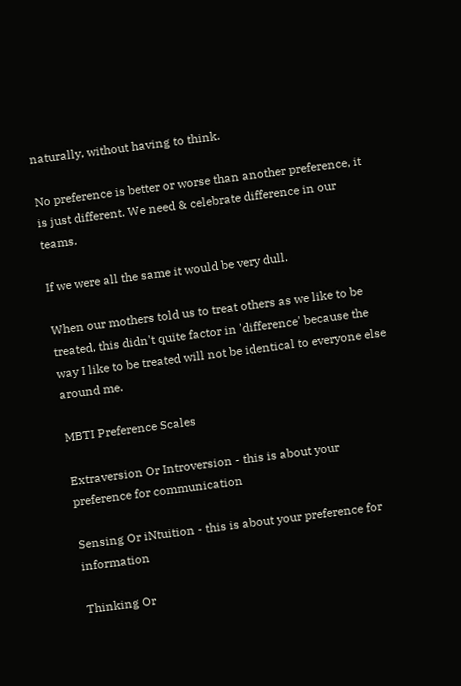naturally, without having to think.

No preference is better or worse than another preference, it is just different. We need & celebrate difference in our teams.

If we were all the same it would be very dull.

When our mothers told us to treat others as we like to be treated, this didn't quite factor in 'difference' because the way I like to be treated will not be identical to everyone else around me.

MBTI Preference Scales

Extraversion Or Introversion - this is about your preference for communication

Sensing Or iNtuition - this is about your preference for information

Thinking Or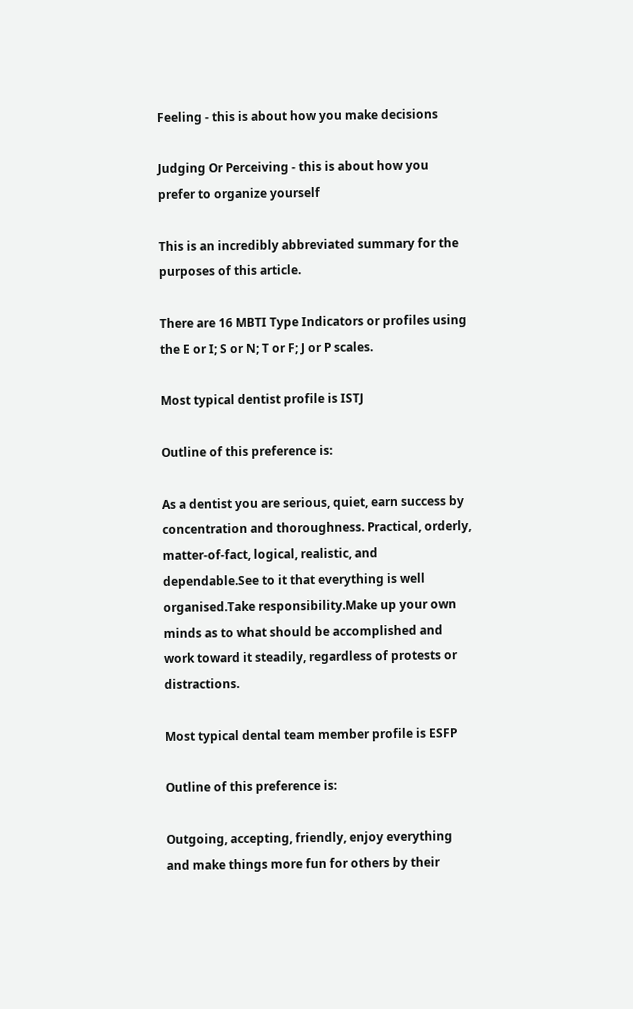Feeling - this is about how you make decisions

Judging Or Perceiving - this is about how you prefer to organize yourself

This is an incredibly abbreviated summary for the purposes of this article.

There are 16 MBTI Type Indicators or profiles using the E or I; S or N; T or F; J or P scales.

Most typical dentist profile is ISTJ

Outline of this preference is:

As a dentist you are serious, quiet, earn success by concentration and thoroughness. Practical, orderly, matter-of-fact, logical, realistic, and dependable.See to it that everything is well organised.Take responsibility.Make up your own minds as to what should be accomplished and work toward it steadily, regardless of protests or distractions.

Most typical dental team member profile is ESFP

Outline of this preference is:

Outgoing, accepting, friendly, enjoy everything and make things more fun for others by their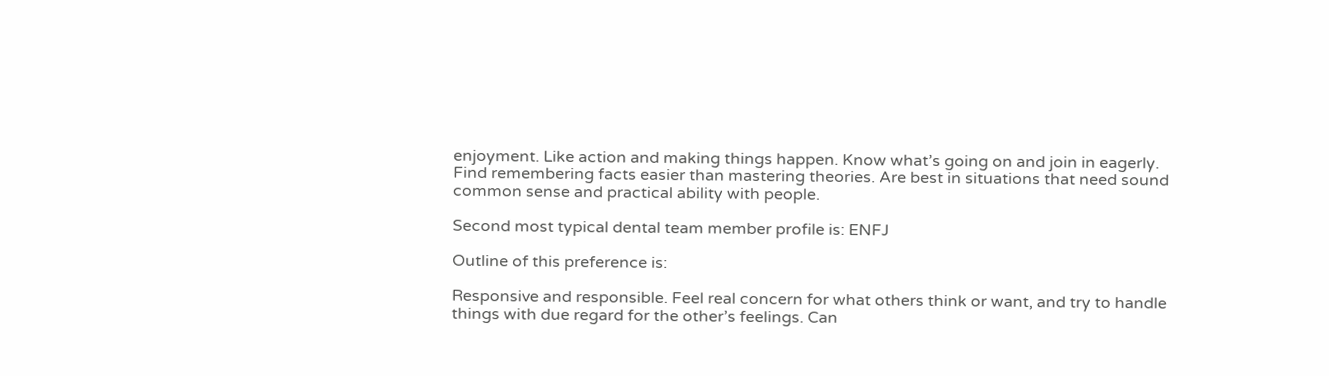enjoyment. Like action and making things happen. Know what’s going on and join in eagerly. Find remembering facts easier than mastering theories. Are best in situations that need sound common sense and practical ability with people.

Second most typical dental team member profile is: ENFJ

Outline of this preference is:

Responsive and responsible. Feel real concern for what others think or want, and try to handle things with due regard for the other’s feelings. Can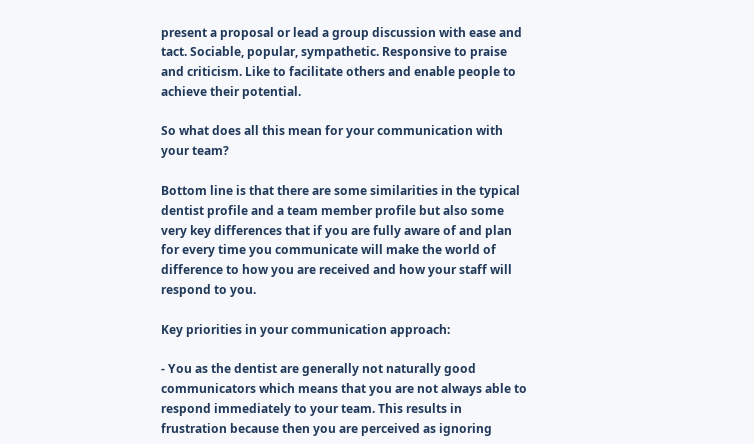present a proposal or lead a group discussion with ease and tact. Sociable, popular, sympathetic. Responsive to praise and criticism. Like to facilitate others and enable people to achieve their potential.

So what does all this mean for your communication with your team?

Bottom line is that there are some similarities in the typical dentist profile and a team member profile but also some very key differences that if you are fully aware of and plan for every time you communicate will make the world of difference to how you are received and how your staff will respond to you.

Key priorities in your communication approach:

- You as the dentist are generally not naturally good communicators which means that you are not always able to respond immediately to your team. This results in frustration because then you are perceived as ignoring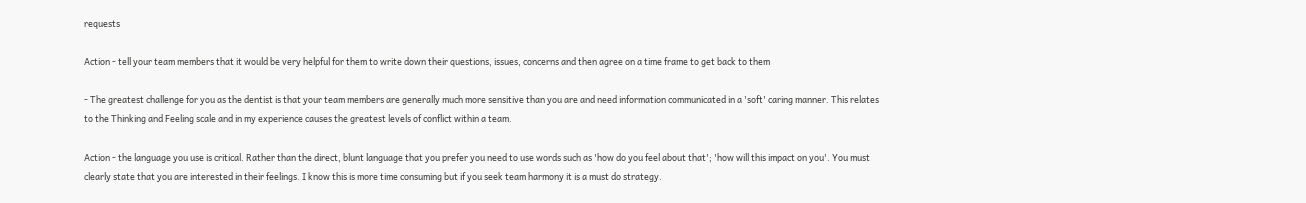requests

Action - tell your team members that it would be very helpful for them to write down their questions, issues, concerns and then agree on a time frame to get back to them

- The greatest challenge for you as the dentist is that your team members are generally much more sensitive than you are and need information communicated in a 'soft' caring manner. This relates to the Thinking and Feeling scale and in my experience causes the greatest levels of conflict within a team.

Action - the language you use is critical. Rather than the direct, blunt language that you prefer you need to use words such as 'how do you feel about that'; 'how will this impact on you'. You must clearly state that you are interested in their feelings. I know this is more time consuming but if you seek team harmony it is a must do strategy.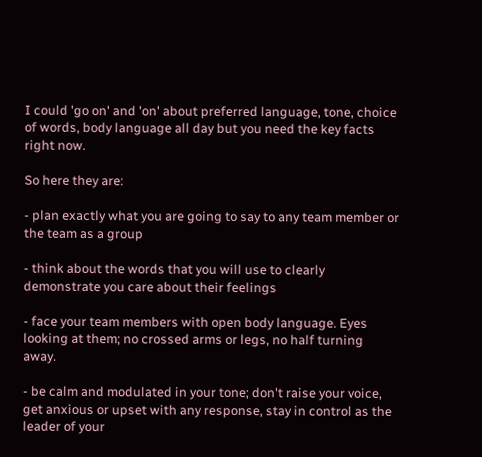I could 'go on' and 'on' about preferred language, tone, choice of words, body language all day but you need the key facts right now.

So here they are:

- plan exactly what you are going to say to any team member or the team as a group

- think about the words that you will use to clearly demonstrate you care about their feelings

- face your team members with open body language. Eyes looking at them; no crossed arms or legs, no half turning away.

- be calm and modulated in your tone; don't raise your voice, get anxious or upset with any response, stay in control as the leader of your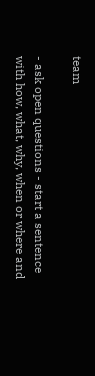team

- ask open questions - start a sentence with how, what, why, when or where and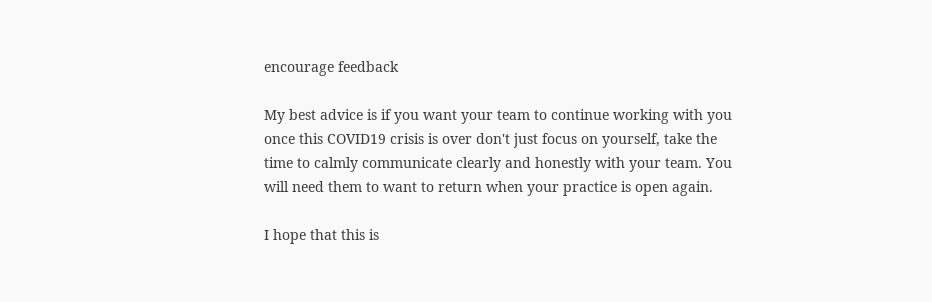encourage feedback

My best advice is if you want your team to continue working with you once this COVID19 crisis is over don't just focus on yourself, take the time to calmly communicate clearly and honestly with your team. You will need them to want to return when your practice is open again.

I hope that this is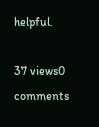helpful.

37 views0 comments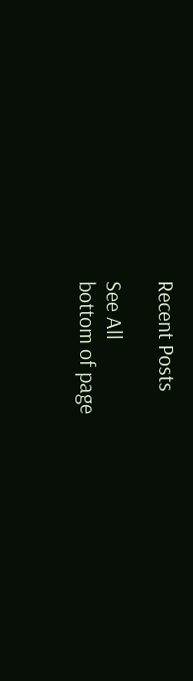Recent Posts

See All
bottom of page